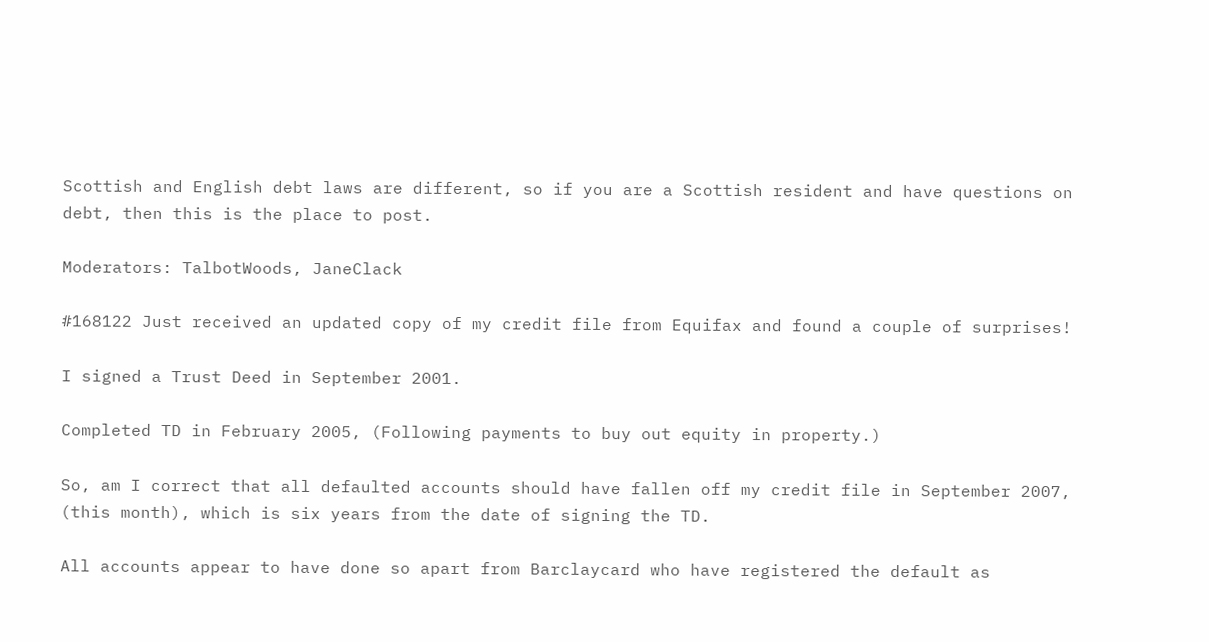Scottish and English debt laws are different, so if you are a Scottish resident and have questions on debt, then this is the place to post.

Moderators: TalbotWoods, JaneClack

#168122 Just received an updated copy of my credit file from Equifax and found a couple of surprises!

I signed a Trust Deed in September 2001.

Completed TD in February 2005, (Following payments to buy out equity in property.)

So, am I correct that all defaulted accounts should have fallen off my credit file in September 2007, (this month), which is six years from the date of signing the TD.

All accounts appear to have done so apart from Barclaycard who have registered the default as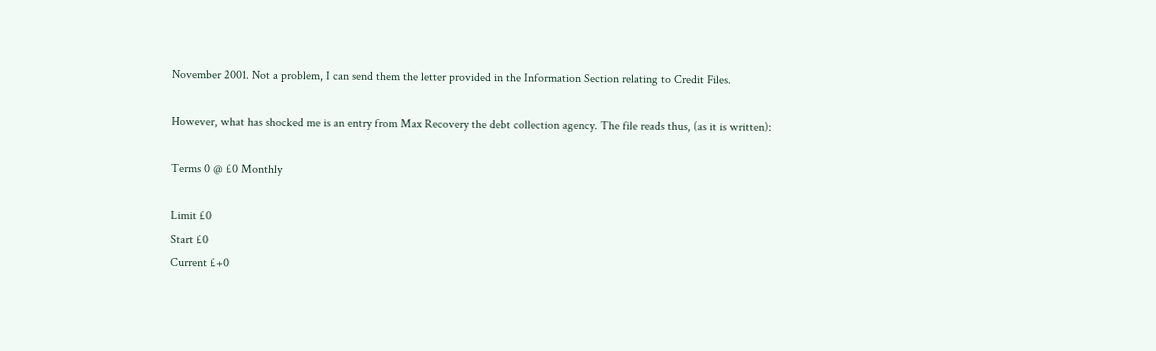November 2001. Not a problem, I can send them the letter provided in the Information Section relating to Credit Files.

However, what has shocked me is an entry from Max Recovery the debt collection agency. The file reads thus, (as it is written):

Terms 0 @ £0 Monthly

Limit £0
Start £0
Current £+0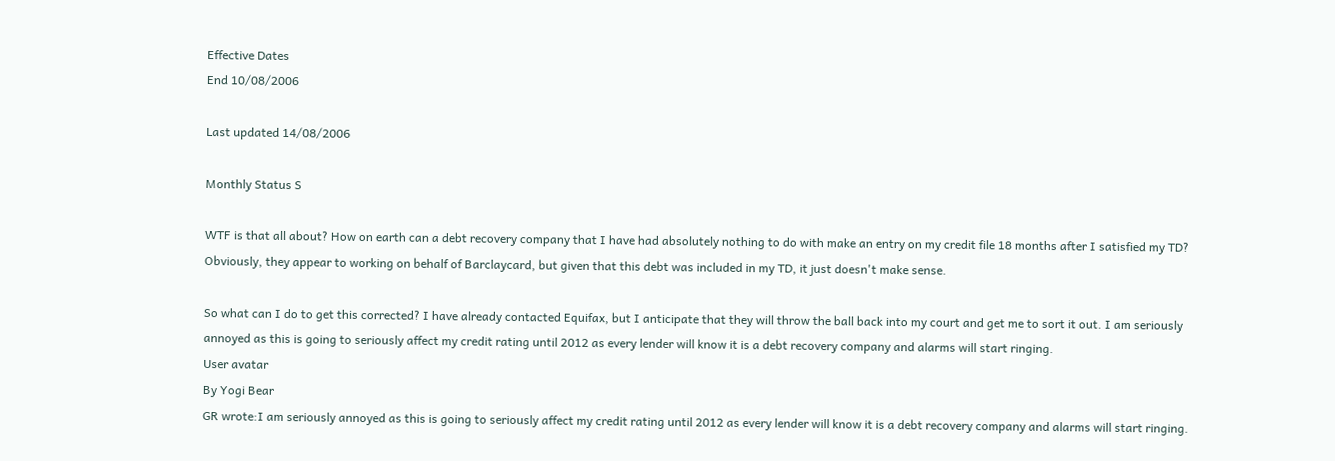Effective Dates
End 10/08/2006

Last updated 14/08/2006

Monthly Status S

WTF is that all about? How on earth can a debt recovery company that I have had absolutely nothing to do with make an entry on my credit file 18 months after I satisfied my TD? Obviously, they appear to working on behalf of Barclaycard, but given that this debt was included in my TD, it just doesn't make sense.

So what can I do to get this corrected? I have already contacted Equifax, but I anticipate that they will throw the ball back into my court and get me to sort it out. I am seriously annoyed as this is going to seriously affect my credit rating until 2012 as every lender will know it is a debt recovery company and alarms will start ringing.
User avatar
By Yogi Bear
GR wrote:I am seriously annoyed as this is going to seriously affect my credit rating until 2012 as every lender will know it is a debt recovery company and alarms will start ringing.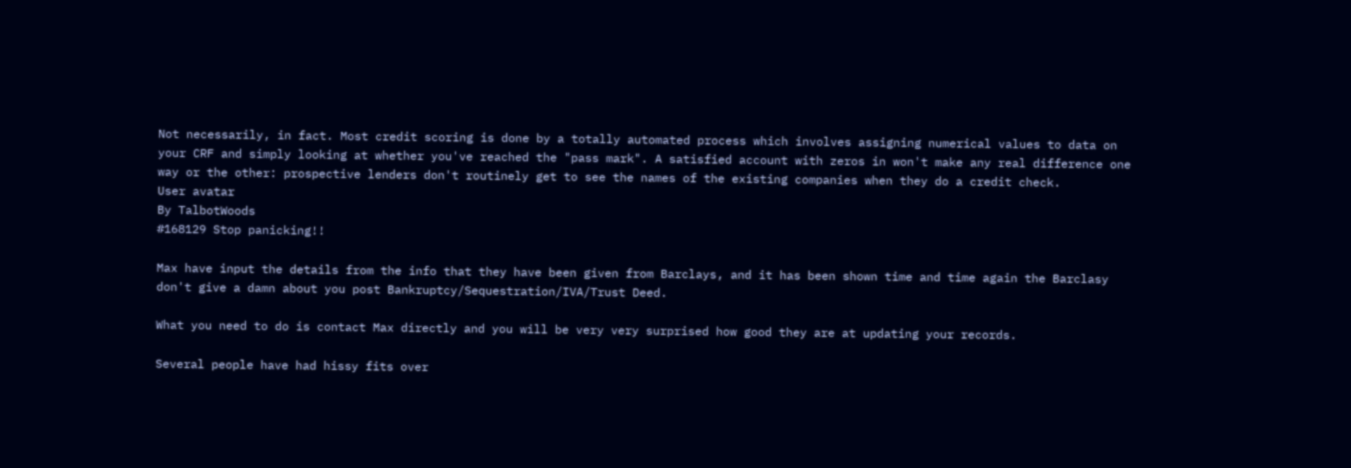Not necessarily, in fact. Most credit scoring is done by a totally automated process which involves assigning numerical values to data on your CRF and simply looking at whether you've reached the "pass mark". A satisfied account with zeros in won't make any real difference one way or the other: prospective lenders don't routinely get to see the names of the existing companies when they do a credit check.
User avatar
By TalbotWoods
#168129 Stop panicking!!

Max have input the details from the info that they have been given from Barclays, and it has been shown time and time again the Barclasy don't give a damn about you post Bankruptcy/Sequestration/IVA/Trust Deed.

What you need to do is contact Max directly and you will be very very surprised how good they are at updating your records.

Several people have had hissy fits over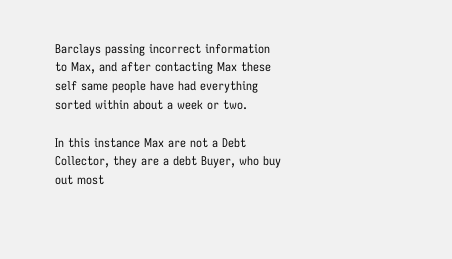Barclays passing incorrect information to Max, and after contacting Max these self same people have had everything sorted within about a week or two.

In this instance Max are not a Debt Collector, they are a debt Buyer, who buy out most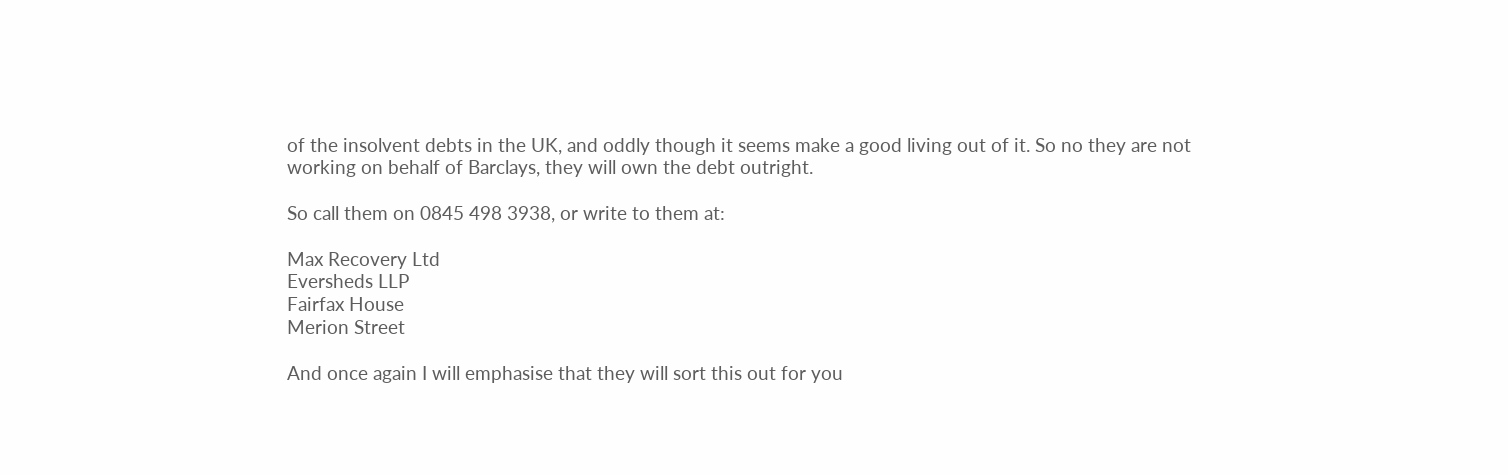of the insolvent debts in the UK, and oddly though it seems make a good living out of it. So no they are not working on behalf of Barclays, they will own the debt outright.

So call them on 0845 498 3938, or write to them at:

Max Recovery Ltd
Eversheds LLP
Fairfax House
Merion Street

And once again I will emphasise that they will sort this out for you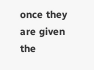once they are given the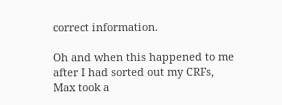correct information.

Oh and when this happened to me after I had sorted out my CRFs, Max took a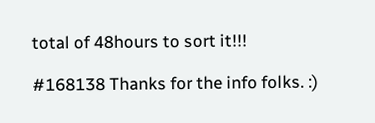total of 48hours to sort it!!!

#168138 Thanks for the info folks. :)